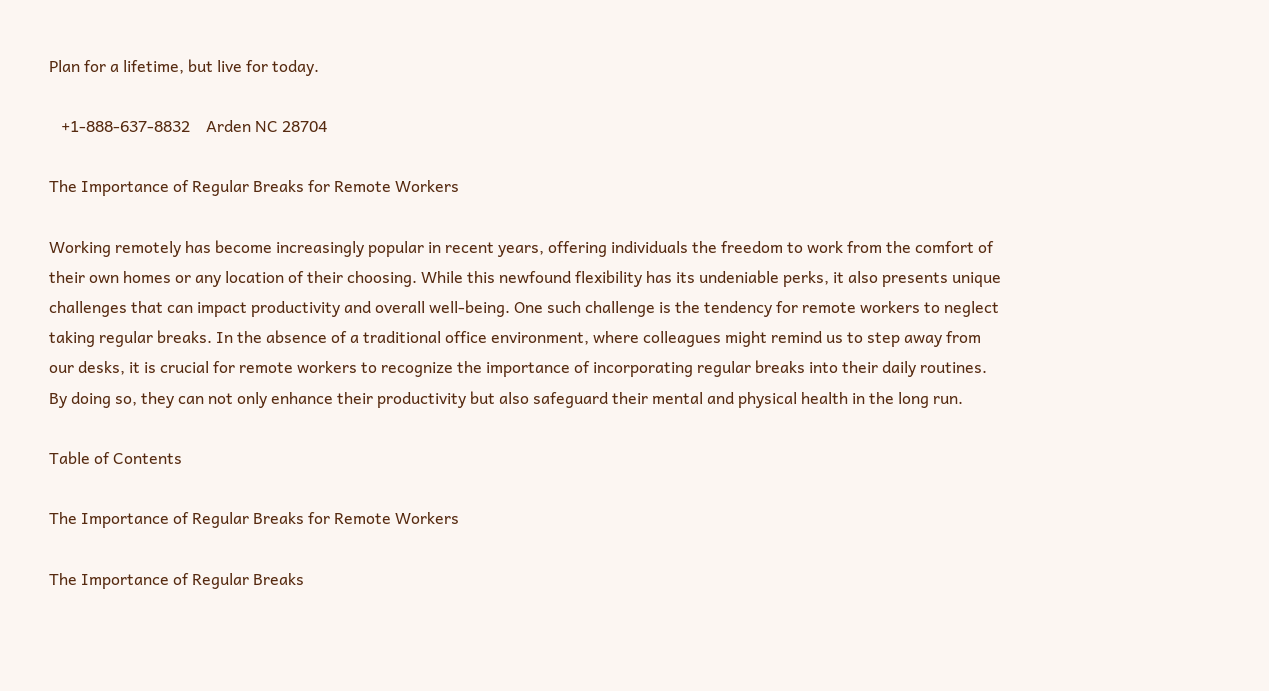Plan for a lifetime, but live for today.

   +1-888-637-8832    Arden NC 28704

The Importance of Regular Breaks for Remote Workers

Working remotely has become increasingly popular in recent years, offering individuals the freedom to work from the comfort of their own homes or any location of their choosing. While this newfound flexibility has its undeniable perks, it also presents unique challenges that can impact productivity and overall well-being. One such challenge is the tendency for remote workers to neglect taking regular breaks. In the absence of a traditional office environment, where colleagues might remind us to step away from our desks, it is crucial for remote workers to recognize the importance of incorporating regular breaks into their daily routines. By doing so, they can not only enhance their productivity but also safeguard their mental and physical health in the long run.

Table of Contents

The Importance of Regular Breaks for Remote Workers

The Importance of Regular Breaks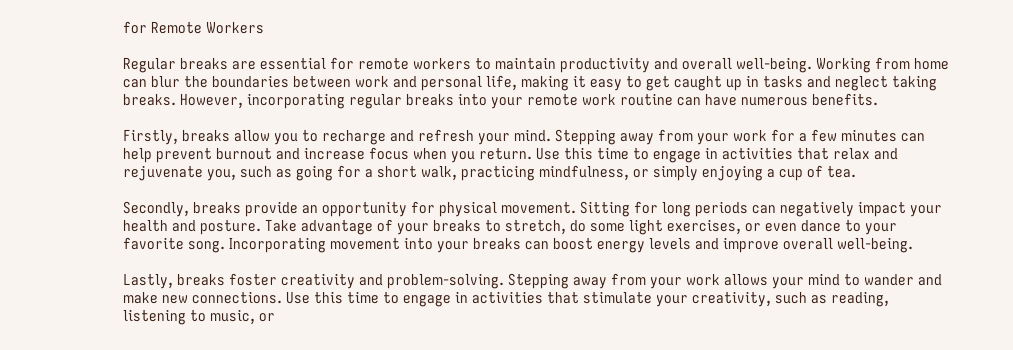for Remote Workers

Regular breaks are essential for remote workers to maintain productivity and overall well-being. Working from home can blur the boundaries between work and personal life, making it easy to get caught up in tasks and neglect taking breaks. However, incorporating regular breaks into your remote work routine can have numerous benefits.

Firstly, breaks allow you to recharge and refresh your mind. Stepping away from your work for a few minutes can help prevent burnout and increase focus when you return. Use this time to engage in activities that relax and rejuvenate you, such as going for a short walk, practicing mindfulness, or simply enjoying a cup of tea.

Secondly, breaks provide an opportunity for physical movement. Sitting for long periods can negatively impact your health and posture. Take advantage of your breaks to stretch, do some light exercises, or even dance to your favorite song. Incorporating movement into your breaks can boost energy levels and improve overall well-being.

Lastly, breaks foster creativity and problem-solving. Stepping away from your work allows your mind to wander and make new connections. Use this time to engage in activities that stimulate your creativity, such as reading, listening to music, or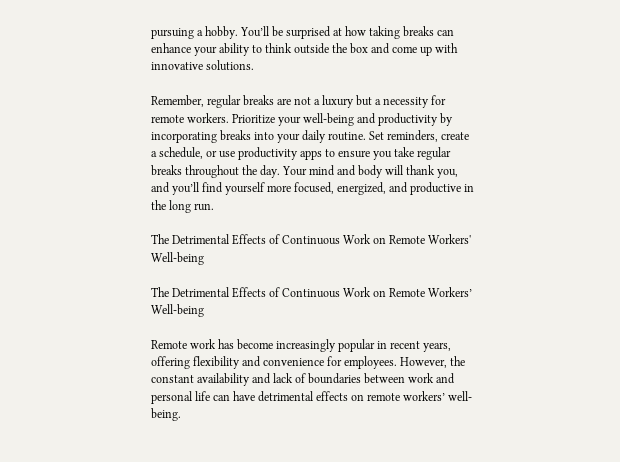pursuing a hobby. You’ll be surprised at how taking breaks can enhance your ability to think outside the box and come up with innovative solutions.

Remember, regular breaks are not a luxury but a necessity for remote workers. Prioritize your well-being and productivity by incorporating breaks into your daily routine. Set reminders, create a schedule, or use productivity apps to ensure you take regular breaks throughout the day. Your mind and body will thank you, and you’ll find yourself more focused, energized, and productive in the long run.

The Detrimental Effects of Continuous Work on Remote Workers' Well-being

The Detrimental Effects of Continuous Work on Remote Workers’ Well-being

Remote work has become increasingly popular in recent years, offering flexibility and convenience for employees. However, the constant availability and lack of boundaries between work and personal life can have detrimental effects on remote workers’ well-being.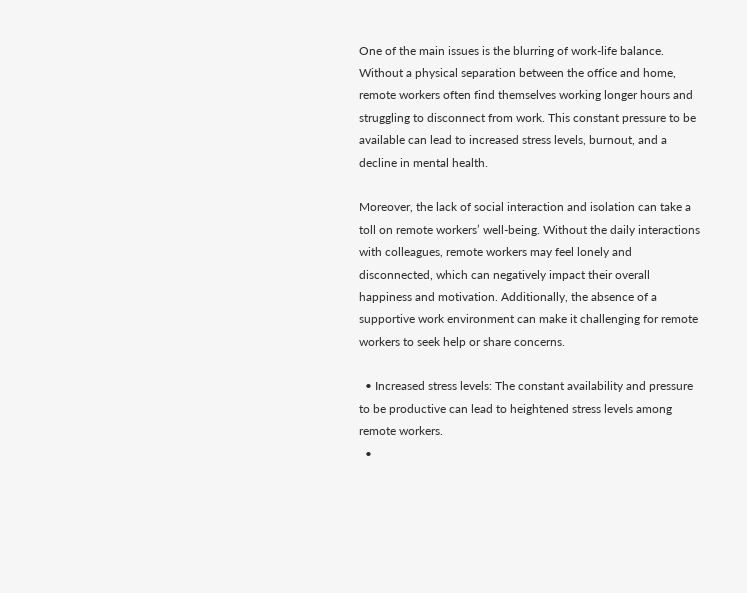One of the main issues is the blurring of work-life balance. Without a physical separation between the office and home, remote workers often find themselves working longer hours and struggling to disconnect from work. This constant pressure to be available can lead to increased stress levels, burnout, and a decline in mental health.

Moreover, the lack of social interaction and isolation can take a toll on remote workers’ well-being. Without the daily interactions with colleagues, remote workers may feel lonely and disconnected, which can negatively impact their overall happiness and motivation. Additionally, the absence of a supportive work environment can make it challenging for remote workers to seek help or share concerns.

  • Increased stress levels: The constant availability and pressure to be productive can lead to heightened stress levels among remote workers.
  •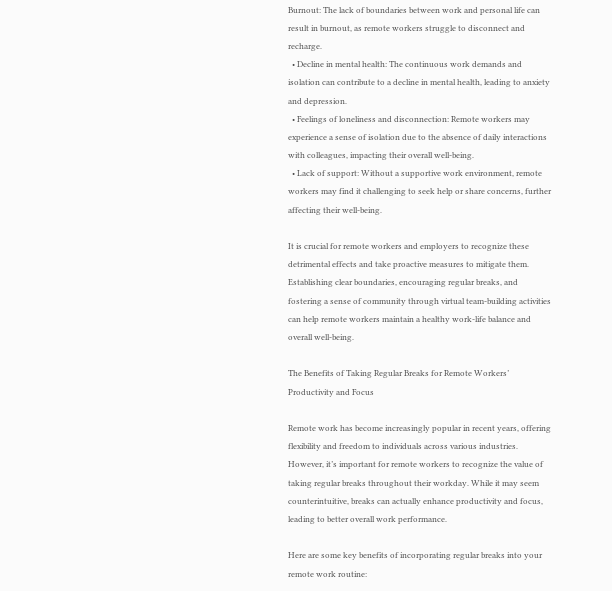Burnout: The lack of boundaries between work and personal life can result in burnout, as remote workers struggle to disconnect and recharge.
  • Decline in mental health: The continuous work demands and isolation can contribute to a decline in mental health, leading to anxiety and depression.
  • Feelings of loneliness and disconnection: Remote workers may experience a sense of isolation due to the absence of daily interactions with colleagues, impacting their overall well-being.
  • Lack of support: Without a supportive work environment, remote workers may find it challenging to seek help or share concerns, further affecting their well-being.

It is crucial for remote workers and employers to recognize these detrimental effects and take proactive measures to mitigate them. Establishing clear boundaries, encouraging regular breaks, and fostering a sense of community through virtual team-building activities can help remote workers maintain a healthy work-life balance and overall well-being.

The Benefits of Taking Regular Breaks for Remote Workers’ Productivity and Focus

Remote work has become increasingly popular in recent years, offering flexibility and freedom to individuals across various industries. However, it’s important for remote workers to recognize the value of taking regular breaks throughout their workday. While it may seem counterintuitive, breaks can actually enhance productivity and focus, leading to better overall work performance.

Here are some key benefits of incorporating regular breaks into your remote work routine: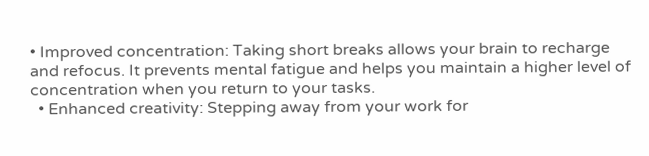• Improved concentration: Taking short breaks allows your brain to recharge and refocus. It prevents mental fatigue and helps you maintain a higher level of concentration when you return to your tasks.
  • Enhanced creativity: Stepping away from your work for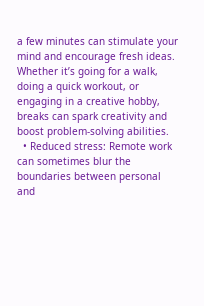a few minutes can stimulate your mind and encourage fresh ideas. Whether it’s going for a walk, doing a quick workout, or engaging in a creative hobby, breaks can spark creativity and boost problem-solving abilities.
  • Reduced stress: Remote work can sometimes blur the boundaries between personal and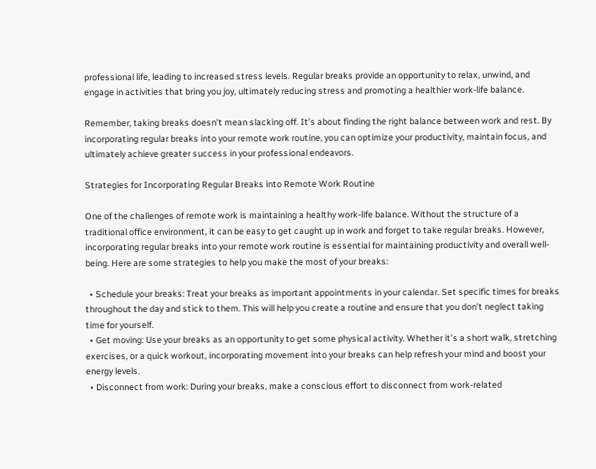professional life, leading to increased stress levels. Regular breaks provide an opportunity to relax, unwind, and engage in activities that bring you joy, ultimately reducing stress and promoting a healthier work-life balance.

Remember, taking breaks doesn’t mean slacking off. It’s about finding the right balance between work and rest. By incorporating regular breaks into your remote work routine, you can optimize your productivity, maintain focus, and ultimately achieve greater success in your professional endeavors.

Strategies for Incorporating Regular Breaks into Remote Work Routine

One of the challenges of remote work is maintaining a healthy work-life balance. Without the structure of a traditional office environment, it can be easy to get caught up in work and forget to take regular breaks. However, incorporating regular breaks into your remote work routine is essential for maintaining productivity and overall well-being. Here are some strategies to help you make the most of your breaks:

  • Schedule your breaks: Treat your breaks as important appointments in your calendar. Set specific times for breaks throughout the day and stick to them. This will help you create a routine and ensure that you don’t neglect taking time for yourself.
  • Get moving: Use your breaks as an opportunity to get some physical activity. Whether it’s a short walk, stretching exercises, or a quick workout, incorporating movement into your breaks can help refresh your mind and boost your energy levels.
  • Disconnect from work: During your breaks, make a conscious effort to disconnect from work-related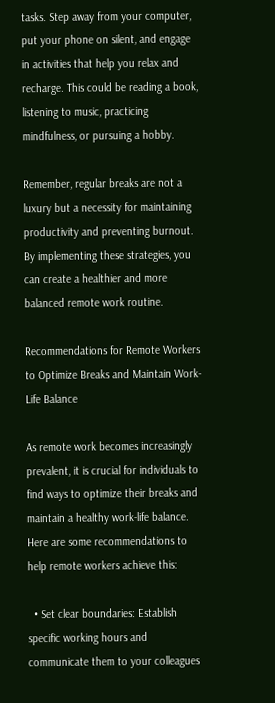tasks. Step away from your computer, put your phone on silent, and engage in activities that help you relax and recharge. This could be reading a book, listening to music, practicing mindfulness, or pursuing a hobby.

Remember, regular breaks are not a luxury but a necessity for maintaining productivity and preventing burnout. By implementing these strategies, you can create a healthier and more balanced remote work routine.

Recommendations for Remote Workers to Optimize Breaks and Maintain Work-Life Balance

As remote work becomes increasingly prevalent, it is crucial for individuals to find ways to optimize their breaks and maintain a healthy work-life balance. Here are some recommendations to help remote workers achieve this:

  • Set clear boundaries: Establish specific working hours and communicate them to your colleagues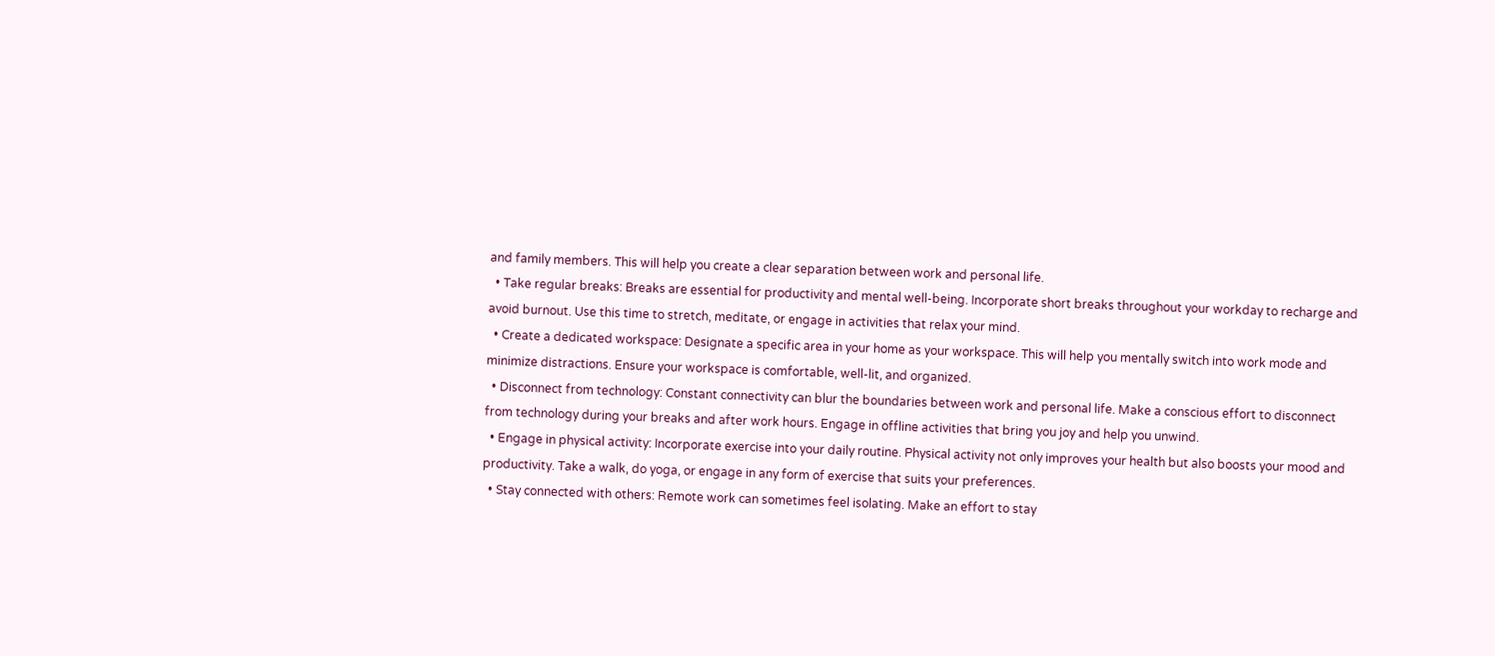and family members. This will help you create a clear separation between work and personal life.
  • Take regular breaks: Breaks are essential for productivity and mental well-being. Incorporate short breaks throughout your workday to recharge and avoid burnout. Use this time to stretch, meditate, or engage in activities that relax your mind.
  • Create a dedicated workspace: Designate a specific area in your home as your workspace. This will help you mentally switch into work mode and minimize distractions. Ensure your workspace is comfortable, well-lit, and organized.
  • Disconnect from technology: Constant connectivity can blur the boundaries between work and personal life. Make a conscious effort to disconnect from technology during your breaks and after work hours. Engage in offline activities that bring you joy and help you unwind.
  • Engage in physical activity: Incorporate exercise into your daily routine. Physical activity not only improves your health but also boosts your mood and productivity. Take a walk, do yoga, or engage in any form of exercise that suits your preferences.
  • Stay connected with others: Remote work can sometimes feel isolating. Make an effort to stay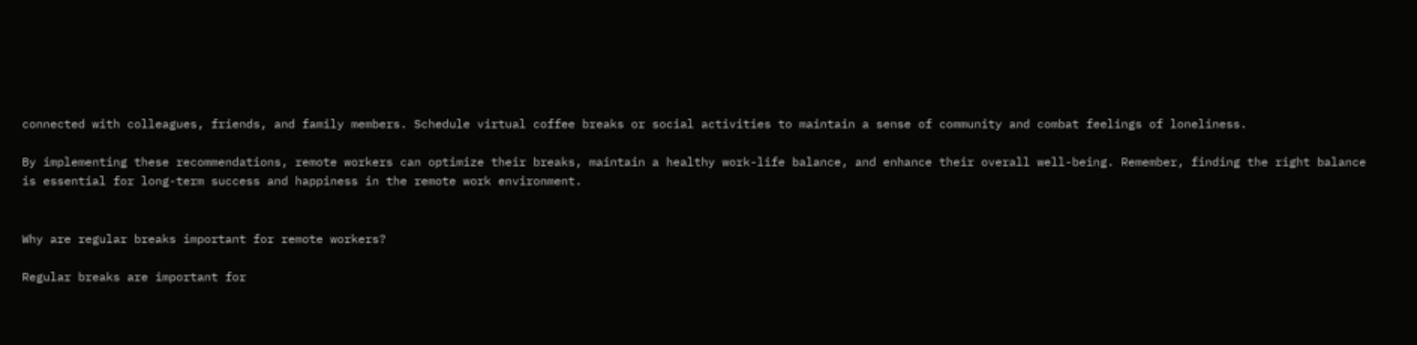connected with colleagues, friends, and family members. Schedule virtual coffee breaks or social activities to maintain a sense of community and combat feelings of loneliness.

By implementing these recommendations, remote workers can optimize their breaks, maintain a healthy work-life balance, and enhance their overall well-being. Remember, finding the right balance is essential for long-term success and happiness in the remote work environment.


Why are regular breaks important for remote workers?

Regular breaks are important for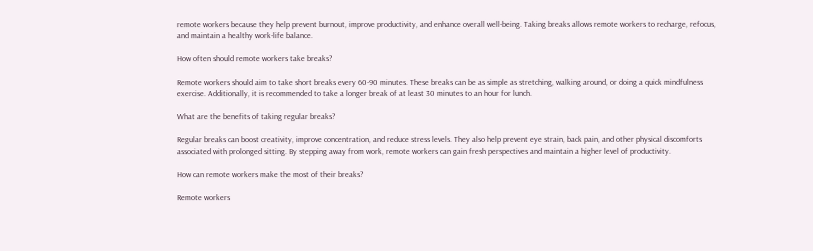remote workers because they help prevent burnout, improve productivity, and enhance overall well-being. Taking breaks allows remote workers to recharge, refocus, and maintain a healthy work-life balance.

How often should remote workers take breaks?

Remote workers should aim to take short breaks every 60-90 minutes. These breaks can be as simple as stretching, walking around, or doing a quick mindfulness exercise. Additionally, it is recommended to take a longer break of at least 30 minutes to an hour for lunch.

What are the benefits of taking regular breaks?

Regular breaks can boost creativity, improve concentration, and reduce stress levels. They also help prevent eye strain, back pain, and other physical discomforts associated with prolonged sitting. By stepping away from work, remote workers can gain fresh perspectives and maintain a higher level of productivity.

How can remote workers make the most of their breaks?

Remote workers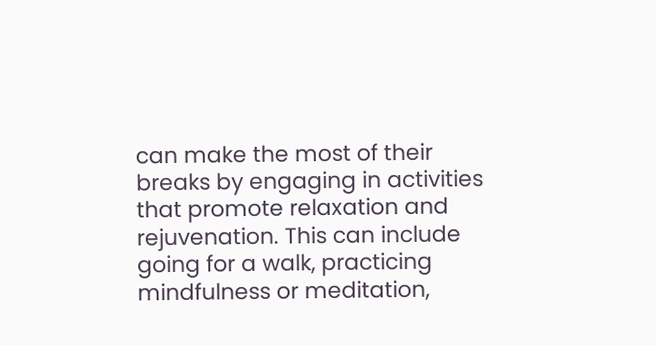can make the most of their breaks by engaging in activities that promote relaxation and rejuvenation. This can include going for a walk, practicing mindfulness or meditation,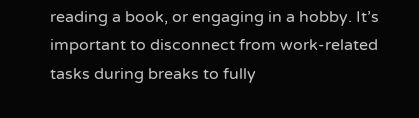reading a book, or engaging in a hobby. It’s important to disconnect from work-related tasks during breaks to fully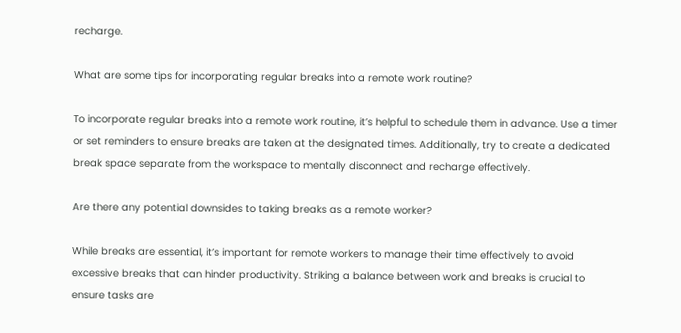recharge.

What are some tips for incorporating regular breaks into a remote work routine?

To incorporate regular breaks into a remote work routine, it’s helpful to schedule them in advance. Use a timer or set reminders to ensure breaks are taken at the designated times. Additionally, try to create a dedicated break space separate from the workspace to mentally disconnect and recharge effectively.

Are there any potential downsides to taking breaks as a remote worker?

While breaks are essential, it’s important for remote workers to manage their time effectively to avoid excessive breaks that can hinder productivity. Striking a balance between work and breaks is crucial to ensure tasks are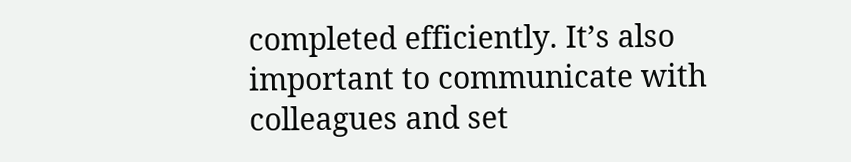completed efficiently. It’s also important to communicate with colleagues and set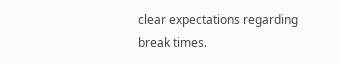clear expectations regarding break times.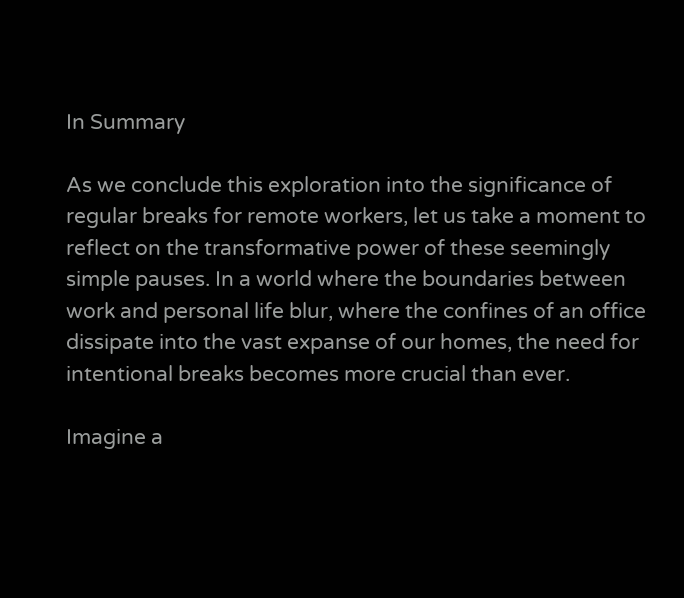In Summary

As we conclude this exploration into the significance of regular breaks for remote workers, let us take a moment to reflect on the transformative power of these seemingly simple pauses. In a world where the boundaries between work and personal life blur, where the confines of an office dissipate into the vast expanse of our homes, the need for intentional breaks becomes more crucial than ever.

Imagine a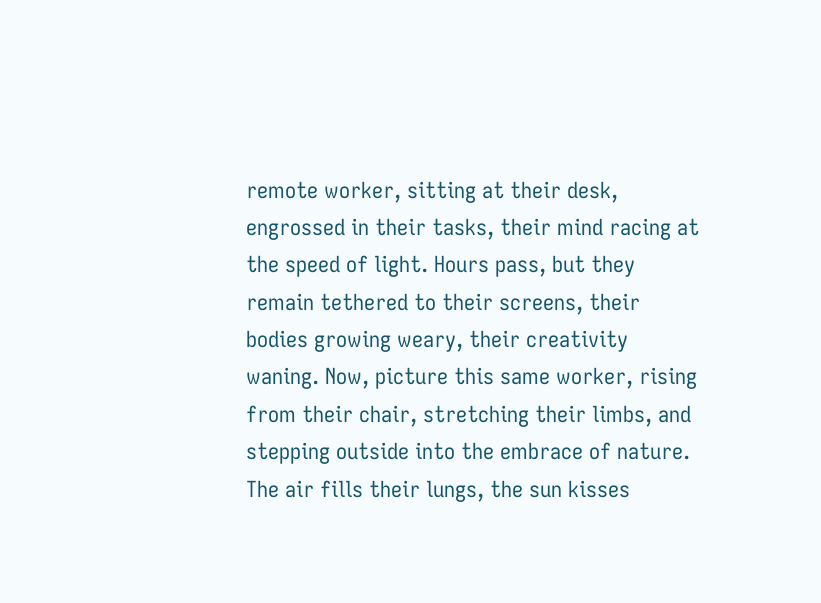remote worker, sitting at their desk, engrossed in their tasks, their mind racing at the speed of light. Hours pass, but they remain tethered to their screens, their bodies growing weary, their creativity waning. Now, picture this same worker, rising from their chair, stretching their limbs, and stepping outside into the embrace of nature. The air fills their lungs, the sun kisses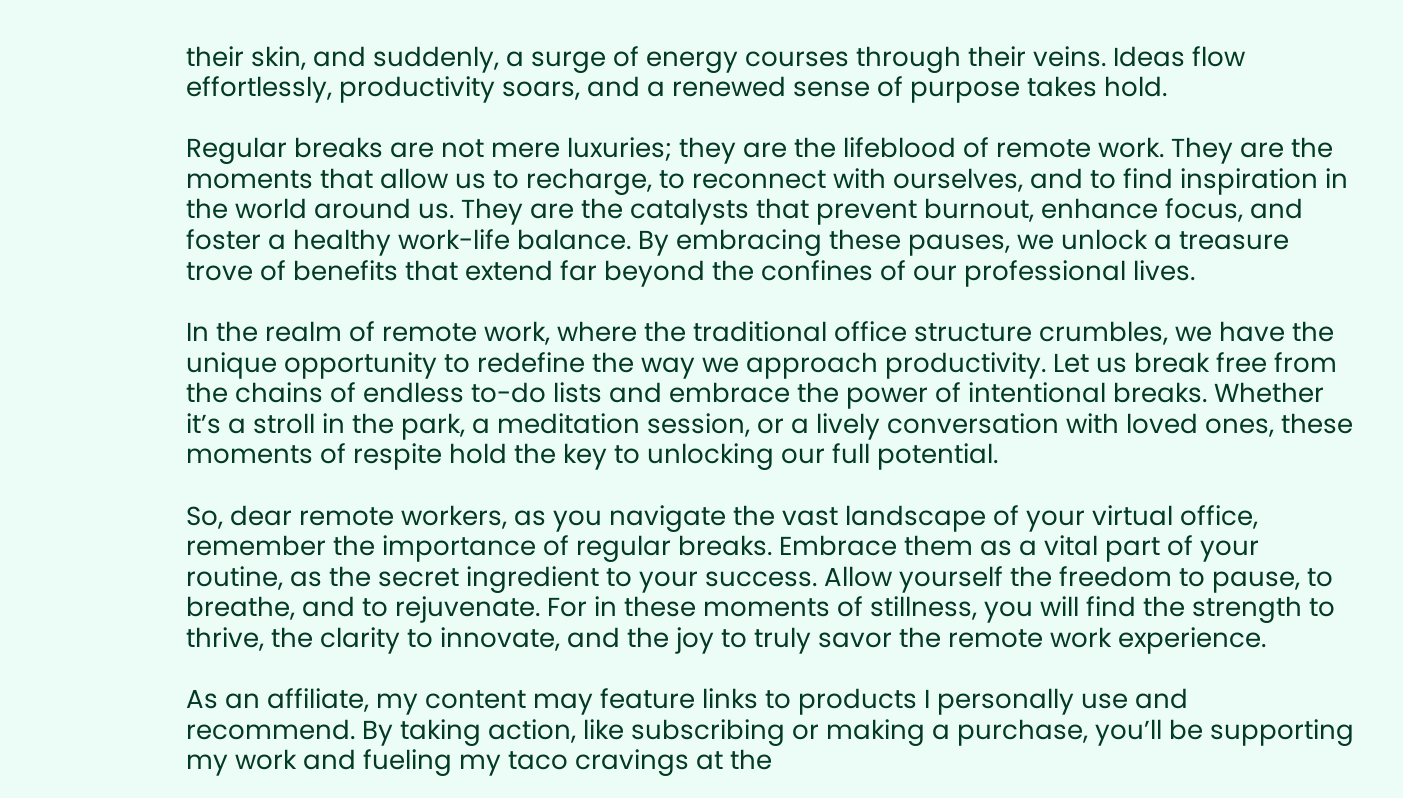their skin, and suddenly, a surge of energy courses through their veins. Ideas flow effortlessly, productivity soars, and a renewed sense of purpose takes hold.

Regular breaks are not mere luxuries; they are the lifeblood of remote work. They are the moments that allow us to recharge, to reconnect with ourselves, and to find inspiration in the world around us. They are the catalysts that prevent burnout, enhance focus, and foster a healthy work-life balance. By embracing these pauses, we unlock a treasure trove of benefits that extend far beyond the confines of our professional lives.

In the realm of remote work, where the traditional office structure crumbles, we have the unique opportunity to redefine the way we approach productivity. Let us break free from the chains of endless to-do lists and embrace the power of intentional breaks. Whether it’s a stroll in the park, a meditation session, or a lively conversation with loved ones, these moments of respite hold the key to unlocking our full potential.

So, dear remote workers, as you navigate the vast landscape of your virtual office, remember the importance of regular breaks. Embrace them as a vital part of your routine, as the secret ingredient to your success. Allow yourself the freedom to pause, to breathe, and to rejuvenate. For in these moments of stillness, you will find the strength to thrive, the clarity to innovate, and the joy to truly savor the remote work experience.

As an affiliate, my content may feature links to products I personally use and recommend. By taking action, like subscribing or making a purchase, you’ll be supporting my work and fueling my taco cravings at the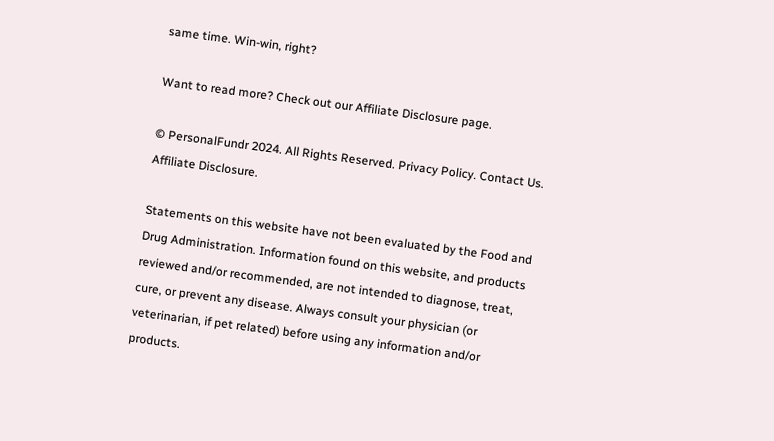same time. Win-win, right?

Want to read more? Check out our Affiliate Disclosure page.

© PersonalFundr 2024. All Rights Reserved. Privacy Policy. Contact Us. Affiliate Disclosure.

Statements on this website have not been evaluated by the Food and Drug Administration. Information found on this website, and products reviewed and/or recommended, are not intended to diagnose, treat, cure, or prevent any disease. Always consult your physician (or veterinarian, if pet related) before using any information and/or products.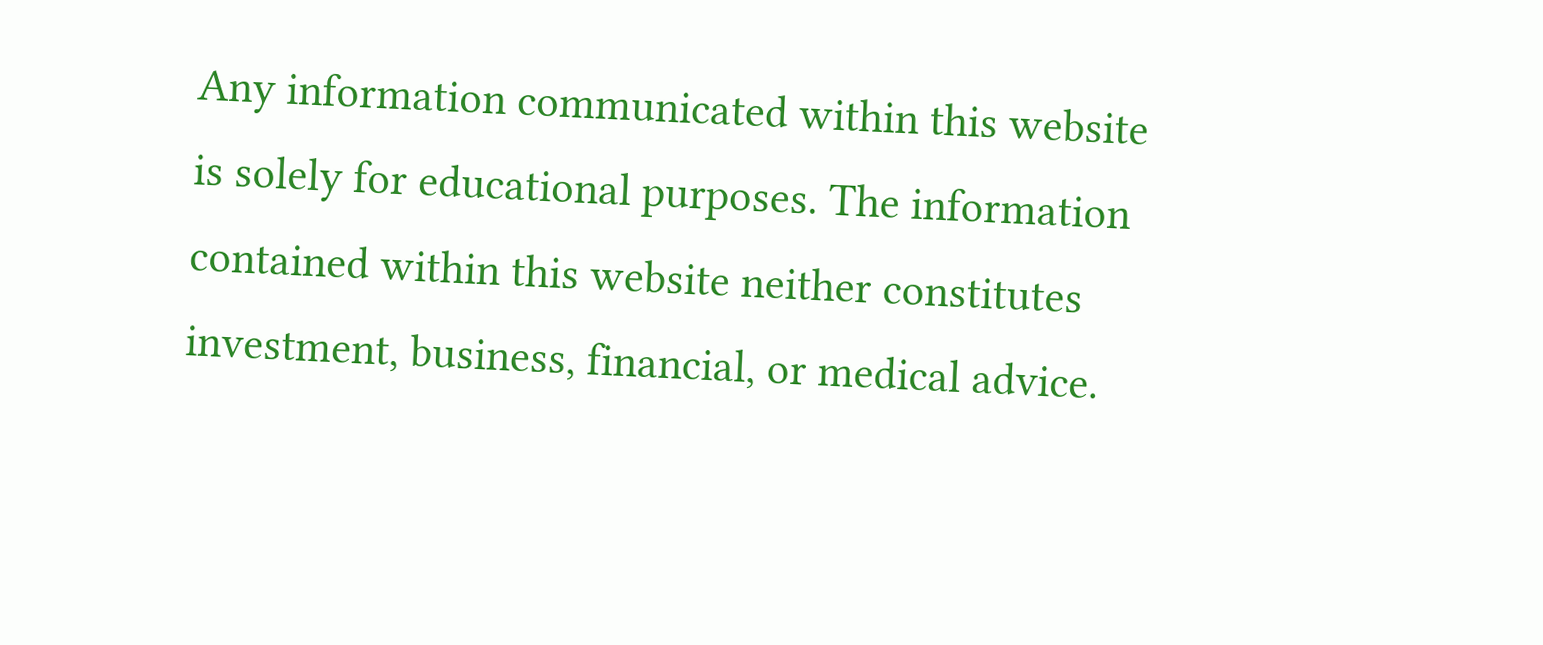Any information communicated within this website is solely for educational purposes. The information contained within this website neither constitutes investment, business, financial, or medical advice.